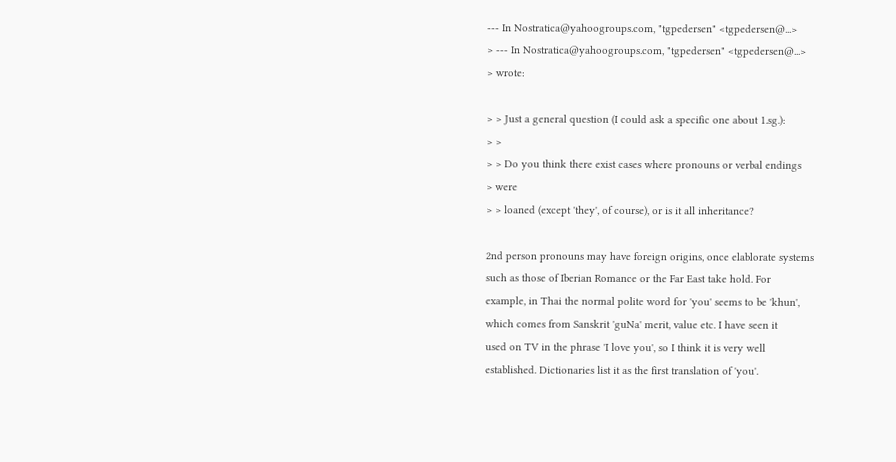--- In Nostratica@yahoogroups.com, "tgpedersen" <tgpedersen@...>
> --- In Nostratica@yahoogroups.com, "tgpedersen" <tgpedersen@...>
> wrote:

> > Just a general question (I could ask a specific one about 1.sg.):
> >
> > Do you think there exist cases where pronouns or verbal endings
> were
> > loaned (except 'they', of course), or is it all inheritance?

2nd person pronouns may have foreign origins, once elablorate systems
such as those of Iberian Romance or the Far East take hold. For
example, in Thai the normal polite word for 'you' seems to be 'khun',
which comes from Sanskrit 'guNa' merit, value etc. I have seen it
used on TV in the phrase 'I love you', so I think it is very well
established. Dictionaries list it as the first translation of 'you'.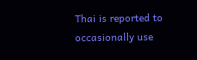Thai is reported to occasionally use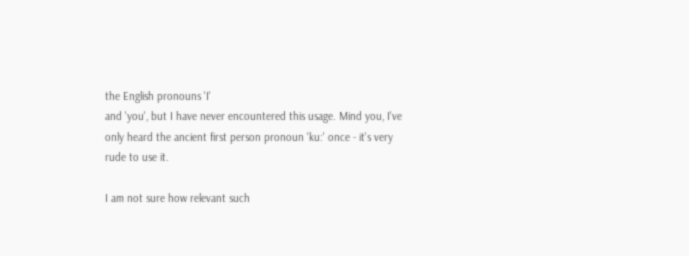the English pronouns 'I'
and 'you', but I have never encountered this usage. Mind you, I've
only heard the ancient first person pronoun 'ku:' once - it's very
rude to use it.

I am not sure how relevant such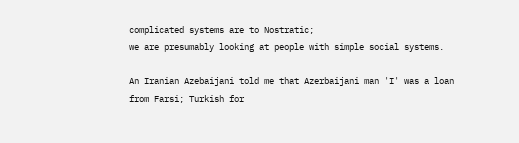complicated systems are to Nostratic;
we are presumably looking at people with simple social systems.

An Iranian Azebaijani told me that Azerbaijani man 'I' was a loan
from Farsi; Turkish for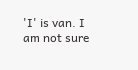'I' is van. I am not sure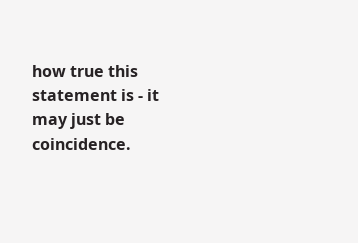how true this
statement is - it may just be coincidence.